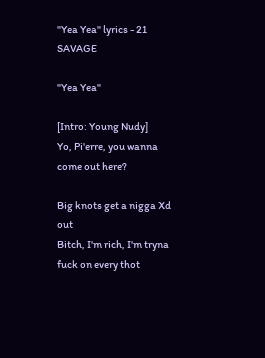"Yea Yea" lyrics - 21 SAVAGE

"Yea Yea"

[Intro: Young Nudy]
Yo, Pi'erre, you wanna come out here?

Big knots get a nigga Xd out
Bitch, I'm rich, I'm tryna fuck on every thot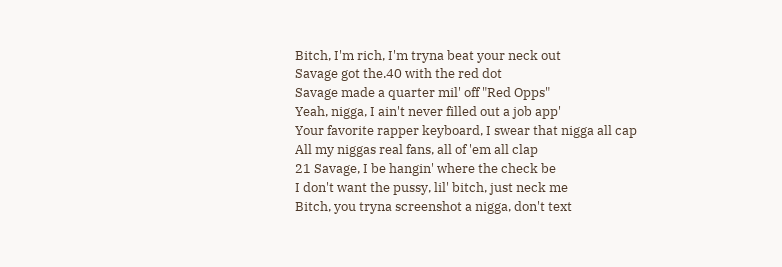Bitch, I'm rich, I'm tryna beat your neck out
Savage got the.40 with the red dot
Savage made a quarter mil' off "Red Opps"
Yeah, nigga, I ain't never filled out a job app'
Your favorite rapper keyboard, I swear that nigga all cap
All my niggas real fans, all of 'em all clap
21 Savage, I be hangin' where the check be
I don't want the pussy, lil' bitch, just neck me
Bitch, you tryna screenshot a nigga, don't text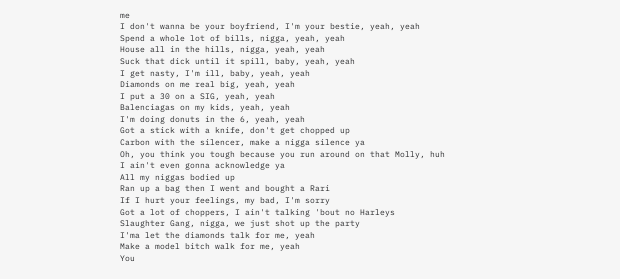me
I don't wanna be your boyfriend, I'm your bestie, yeah, yeah
Spend a whole lot of bills, nigga, yeah, yeah
House all in the hills, nigga, yeah, yeah
Suck that dick until it spill, baby, yeah, yeah
I get nasty, I'm ill, baby, yeah, yeah
Diamonds on me real big, yeah, yeah
I put a 30 on a SIG, yeah, yeah
Balenciagas on my kids, yeah, yeah
I'm doing donuts in the 6, yeah, yeah
Got a stick with a knife, don't get chopped up
Carbon with the silencer, make a nigga silence ya
Oh, you think you tough because you run around on that Molly, huh
I ain't even gonna acknowledge ya
All my niggas bodied up
Ran up a bag then I went and bought a Rari
If I hurt your feelings, my bad, I'm sorry
Got a lot of choppers, I ain't talking 'bout no Harleys
Slaughter Gang, nigga, we just shot up the party
I'ma let the diamonds talk for me, yeah
Make a model bitch walk for me, yeah
You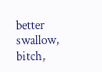better swallow, bitch,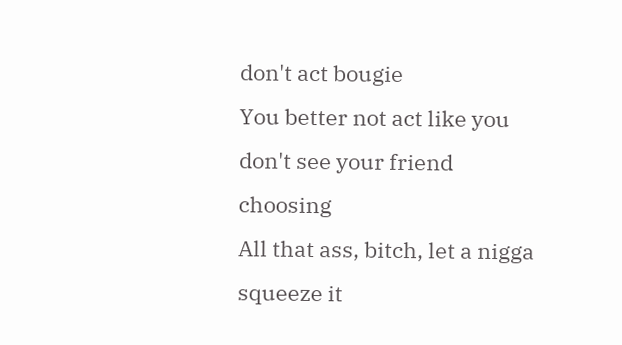don't act bougie
You better not act like you don't see your friend choosing
All that ass, bitch, let a nigga squeeze it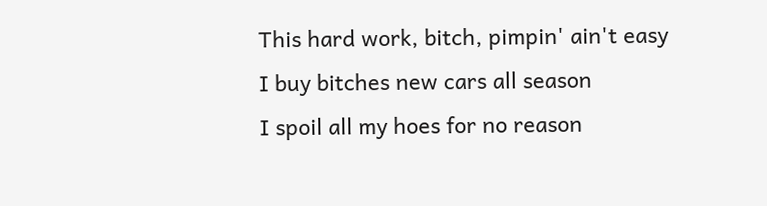This hard work, bitch, pimpin' ain't easy
I buy bitches new cars all season
I spoil all my hoes for no reason